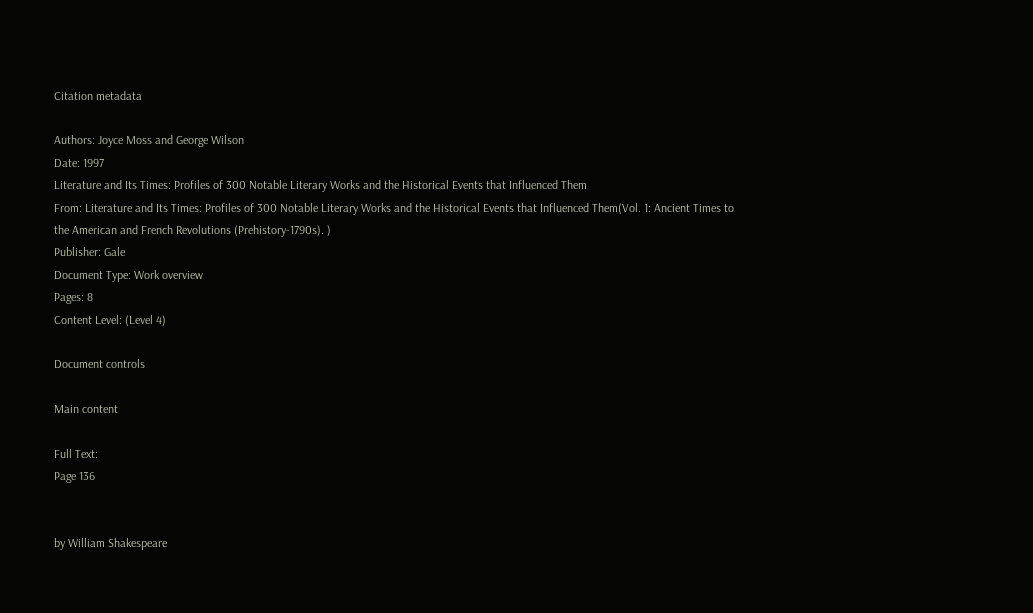Citation metadata

Authors: Joyce Moss and George Wilson
Date: 1997
Literature and Its Times: Profiles of 300 Notable Literary Works and the Historical Events that Influenced Them
From: Literature and Its Times: Profiles of 300 Notable Literary Works and the Historical Events that Influenced Them(Vol. 1: Ancient Times to the American and French Revolutions (Prehistory-1790s). )
Publisher: Gale
Document Type: Work overview
Pages: 8
Content Level: (Level 4)

Document controls

Main content

Full Text:
Page 136


by William Shakespeare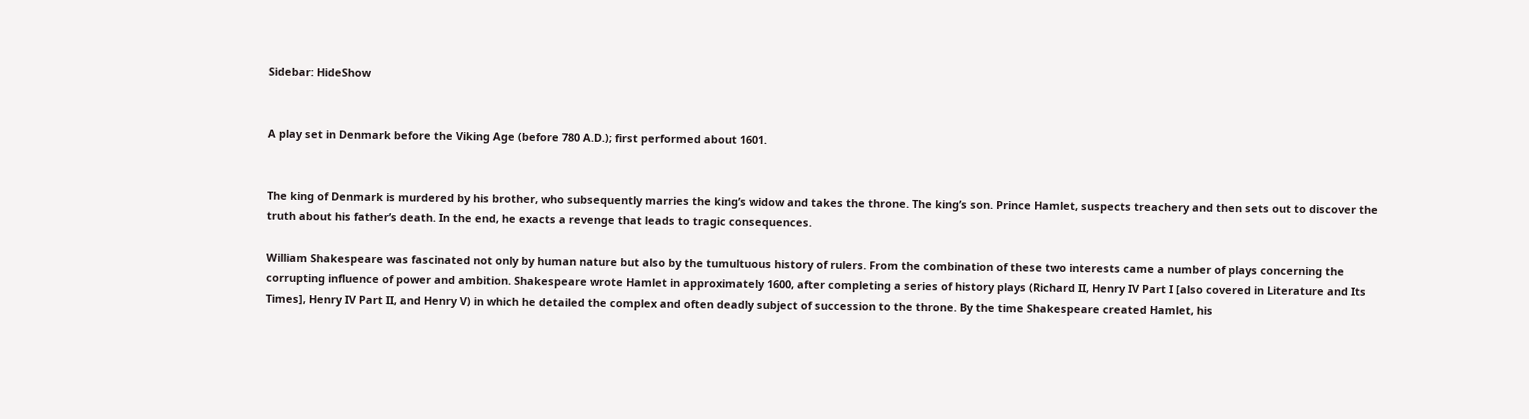Sidebar: HideShow


A play set in Denmark before the Viking Age (before 780 A.D.); first performed about 1601.


The king of Denmark is murdered by his brother, who subsequently marries the king’s widow and takes the throne. The king’s son. Prince Hamlet, suspects treachery and then sets out to discover the truth about his father’s death. In the end, he exacts a revenge that leads to tragic consequences.

William Shakespeare was fascinated not only by human nature but also by the tumultuous history of rulers. From the combination of these two interests came a number of plays concerning the corrupting influence of power and ambition. Shakespeare wrote Hamlet in approximately 1600, after completing a series of history plays (Richard II, Henry IV Part I [also covered in Literature and Its Times], Henry IV Part II, and Henry V) in which he detailed the complex and often deadly subject of succession to the throne. By the time Shakespeare created Hamlet, his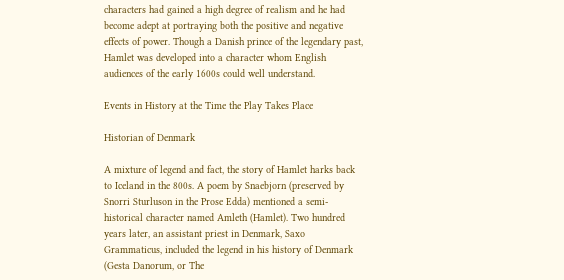characters had gained a high degree of realism and he had become adept at portraying both the positive and negative effects of power. Though a Danish prince of the legendary past, Hamlet was developed into a character whom English audiences of the early 1600s could well understand.

Events in History at the Time the Play Takes Place

Historian of Denmark

A mixture of legend and fact, the story of Hamlet harks back to Iceland in the 800s. A poem by Snaebjorn (preserved by Snorri Sturluson in the Prose Edda) mentioned a semi-historical character named Amleth (Hamlet). Two hundred years later, an assistant priest in Denmark, Saxo Grammaticus, included the legend in his history of Denmark (Gesta Danorum, or The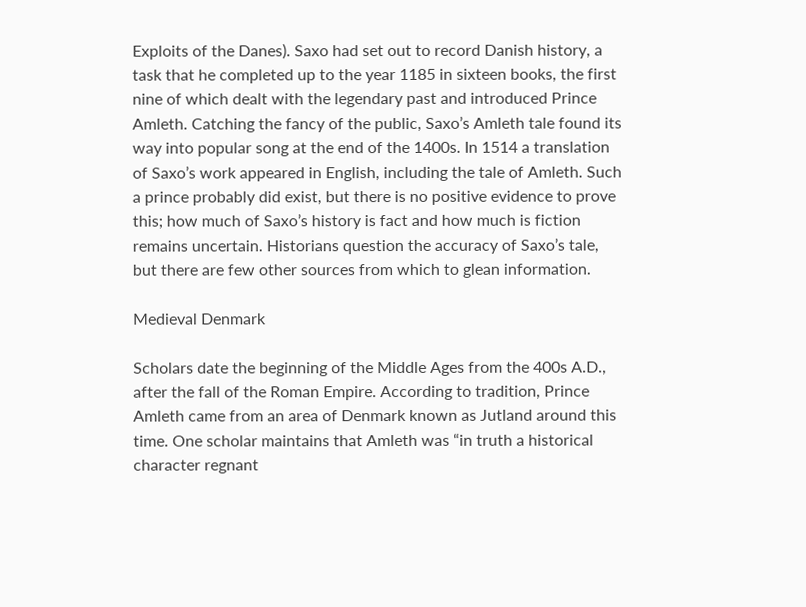Exploits of the Danes). Saxo had set out to record Danish history, a task that he completed up to the year 1185 in sixteen books, the first nine of which dealt with the legendary past and introduced Prince Amleth. Catching the fancy of the public, Saxo’s Amleth tale found its way into popular song at the end of the 1400s. In 1514 a translation of Saxo’s work appeared in English, including the tale of Amleth. Such a prince probably did exist, but there is no positive evidence to prove this; how much of Saxo’s history is fact and how much is fiction remains uncertain. Historians question the accuracy of Saxo’s tale, but there are few other sources from which to glean information.

Medieval Denmark

Scholars date the beginning of the Middle Ages from the 400s A.D., after the fall of the Roman Empire. According to tradition, Prince Amleth came from an area of Denmark known as Jutland around this time. One scholar maintains that Amleth was “in truth a historical character regnant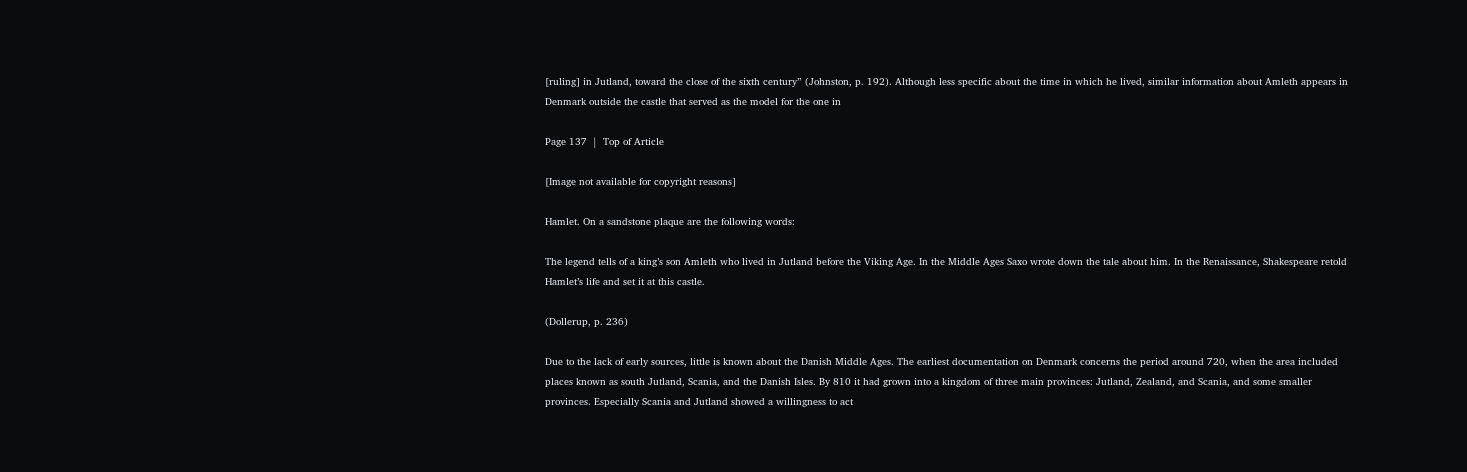[ruling] in Jutland, toward the close of the sixth century” (Johnston, p. 192). Although less specific about the time in which he lived, similar information about Amleth appears in Denmark outside the castle that served as the model for the one in

Page 137  |  Top of Article

[Image not available for copyright reasons]

Hamlet. On a sandstone plaque are the following words:

The legend tells of a king’s son Amleth who lived in Jutland before the Viking Age. In the Middle Ages Saxo wrote down the tale about him. In the Renaissance, Shakespeare retold Hamlet’s life and set it at this castle.

(Dollerup, p. 236)

Due to the lack of early sources, little is known about the Danish Middle Ages. The earliest documentation on Denmark concerns the period around 720, when the area included places known as south Jutland, Scania, and the Danish Isles. By 810 it had grown into a kingdom of three main provinces: Jutland, Zealand, and Scania, and some smaller provinces. Especially Scania and Jutland showed a willingness to act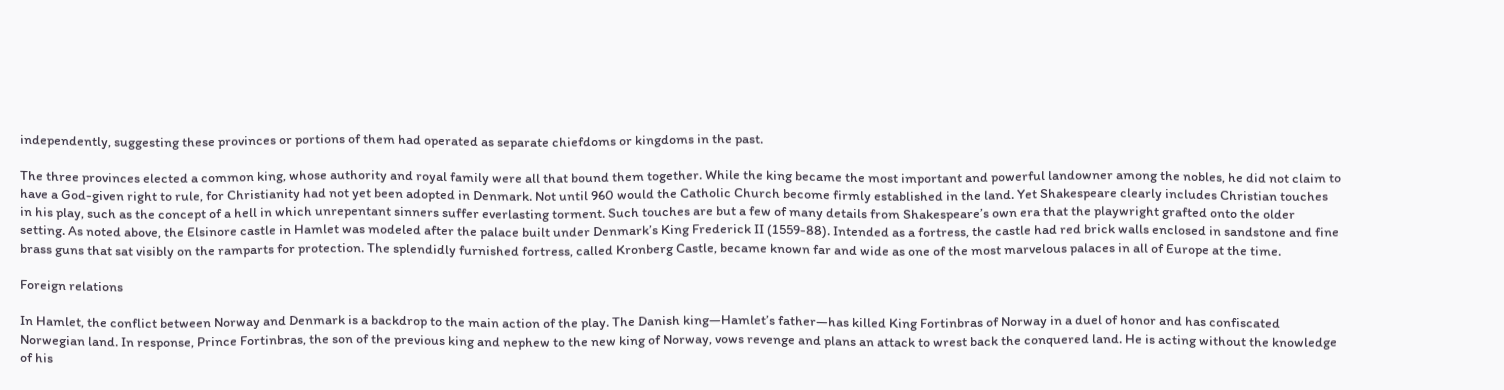independently, suggesting these provinces or portions of them had operated as separate chiefdoms or kingdoms in the past.

The three provinces elected a common king, whose authority and royal family were all that bound them together. While the king became the most important and powerful landowner among the nobles, he did not claim to have a God-given right to rule, for Christianity had not yet been adopted in Denmark. Not until 960 would the Catholic Church become firmly established in the land. Yet Shakespeare clearly includes Christian touches in his play, such as the concept of a hell in which unrepentant sinners suffer everlasting torment. Such touches are but a few of many details from Shakespeare’s own era that the playwright grafted onto the older setting. As noted above, the Elsinore castle in Hamlet was modeled after the palace built under Denmark’s King Frederick II (1559-88). Intended as a fortress, the castle had red brick walls enclosed in sandstone and fine brass guns that sat visibly on the ramparts for protection. The splendidly furnished fortress, called Kronberg Castle, became known far and wide as one of the most marvelous palaces in all of Europe at the time.

Foreign relations

In Hamlet, the conflict between Norway and Denmark is a backdrop to the main action of the play. The Danish king—Hamlet’s father—has killed King Fortinbras of Norway in a duel of honor and has confiscated Norwegian land. In response, Prince Fortinbras, the son of the previous king and nephew to the new king of Norway, vows revenge and plans an attack to wrest back the conquered land. He is acting without the knowledge of his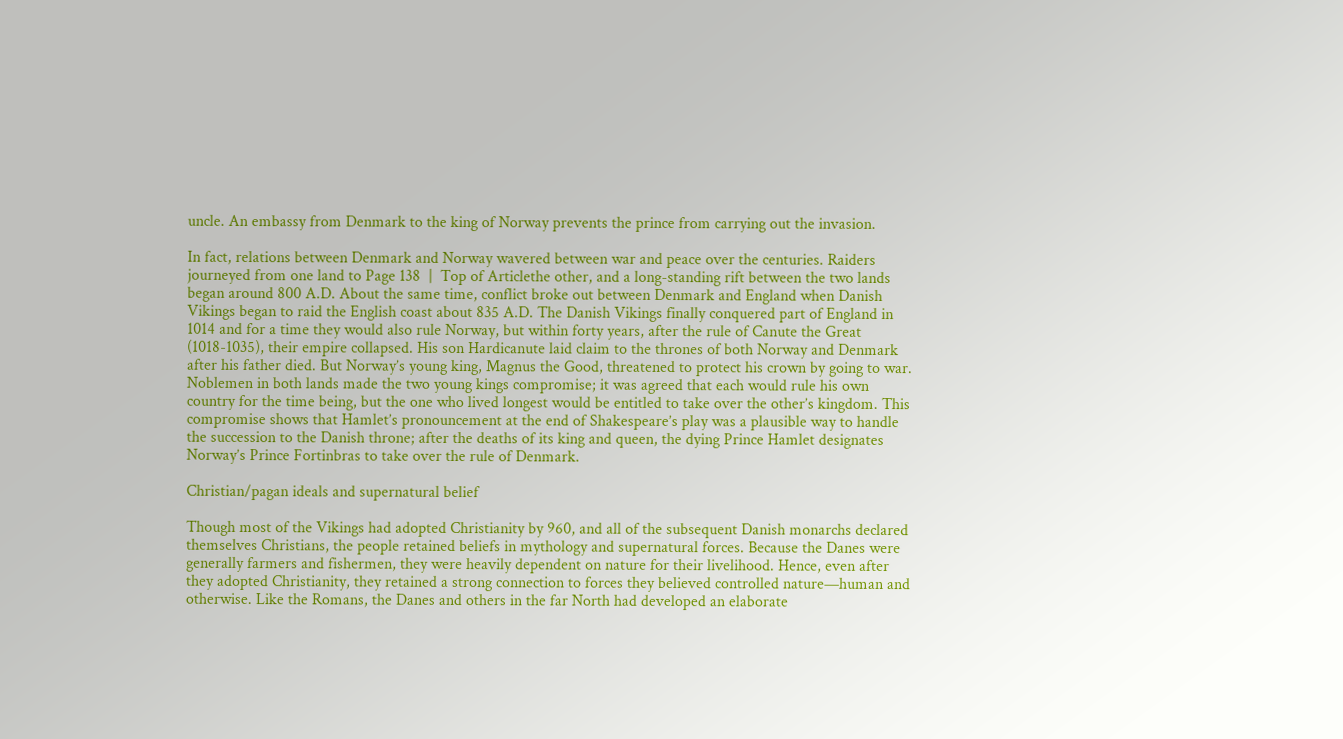uncle. An embassy from Denmark to the king of Norway prevents the prince from carrying out the invasion.

In fact, relations between Denmark and Norway wavered between war and peace over the centuries. Raiders journeyed from one land to Page 138  |  Top of Articlethe other, and a long-standing rift between the two lands began around 800 A.D. About the same time, conflict broke out between Denmark and England when Danish Vikings began to raid the English coast about 835 A.D. The Danish Vikings finally conquered part of England in 1014 and for a time they would also rule Norway, but within forty years, after the rule of Canute the Great (1018-1035), their empire collapsed. His son Hardicanute laid claim to the thrones of both Norway and Denmark after his father died. But Norway’s young king, Magnus the Good, threatened to protect his crown by going to war. Noblemen in both lands made the two young kings compromise; it was agreed that each would rule his own country for the time being, but the one who lived longest would be entitled to take over the other’s kingdom. This compromise shows that Hamlet’s pronouncement at the end of Shakespeare’s play was a plausible way to handle the succession to the Danish throne; after the deaths of its king and queen, the dying Prince Hamlet designates Norway’s Prince Fortinbras to take over the rule of Denmark.

Christian/pagan ideals and supernatural belief

Though most of the Vikings had adopted Christianity by 960, and all of the subsequent Danish monarchs declared themselves Christians, the people retained beliefs in mythology and supernatural forces. Because the Danes were generally farmers and fishermen, they were heavily dependent on nature for their livelihood. Hence, even after they adopted Christianity, they retained a strong connection to forces they believed controlled nature—human and otherwise. Like the Romans, the Danes and others in the far North had developed an elaborate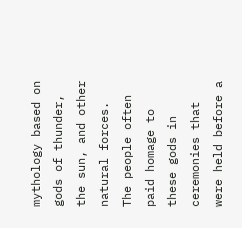mythology based on gods of thunder, the sun, and other natural forces. The people often paid homage to these gods in ceremonies that were held before a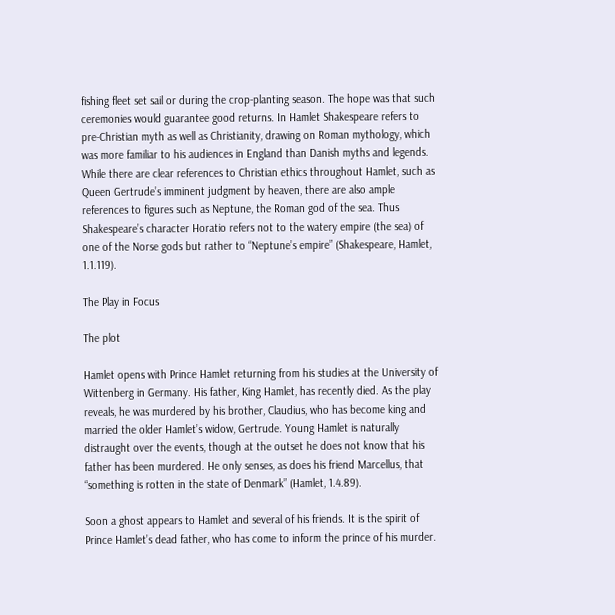fishing fleet set sail or during the crop-planting season. The hope was that such ceremonies would guarantee good returns. In Hamlet Shakespeare refers to pre-Christian myth as well as Christianity, drawing on Roman mythology, which was more familiar to his audiences in England than Danish myths and legends. While there are clear references to Christian ethics throughout Hamlet, such as Queen Gertrude’s imminent judgment by heaven, there are also ample references to figures such as Neptune, the Roman god of the sea. Thus Shakespeare’s character Horatio refers not to the watery empire (the sea) of one of the Norse gods but rather to “Neptune’s empire” (Shakespeare, Hamlet, 1.1.119).

The Play in Focus

The plot

Hamlet opens with Prince Hamlet returning from his studies at the University of Wittenberg in Germany. His father, King Hamlet, has recently died. As the play reveals, he was murdered by his brother, Claudius, who has become king and married the older Hamlet’s widow, Gertrude. Young Hamlet is naturally distraught over the events, though at the outset he does not know that his father has been murdered. He only senses, as does his friend Marcellus, that “something is rotten in the state of Denmark” (Hamlet, 1.4.89).

Soon a ghost appears to Hamlet and several of his friends. It is the spirit of Prince Hamlet’s dead father, who has come to inform the prince of his murder.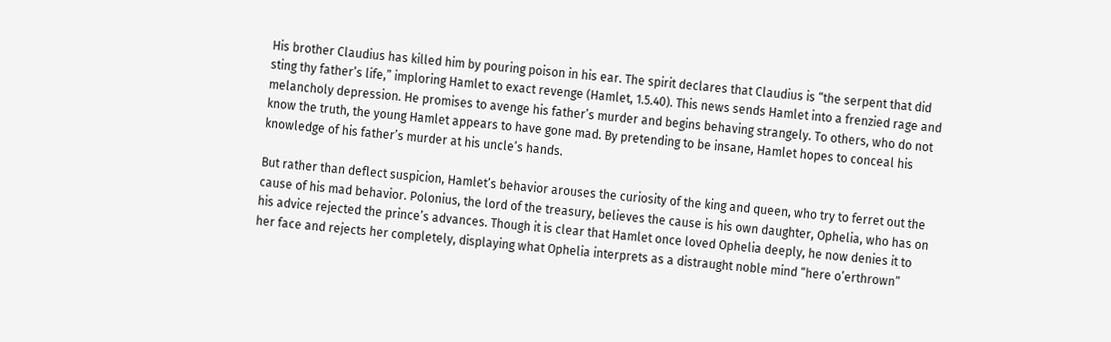His brother Claudius has killed him by pouring poison in his ear. The spirit declares that Claudius is “the serpent that did sting thy father’s life,” imploring Hamlet to exact revenge (Hamlet, 1.5.40). This news sends Hamlet into a frenzied rage and melancholy depression. He promises to avenge his father’s murder and begins behaving strangely. To others, who do not know the truth, the young Hamlet appears to have gone mad. By pretending to be insane, Hamlet hopes to conceal his knowledge of his father’s murder at his uncle’s hands.

But rather than deflect suspicion, Hamlet’s behavior arouses the curiosity of the king and queen, who try to ferret out the cause of his mad behavior. Polonius, the lord of the treasury, believes the cause is his own daughter, Ophelia, who has on his advice rejected the prince’s advances. Though it is clear that Hamlet once loved Ophelia deeply, he now denies it to her face and rejects her completely, displaying what Ophelia interprets as a distraught noble mind “here o’erthrown”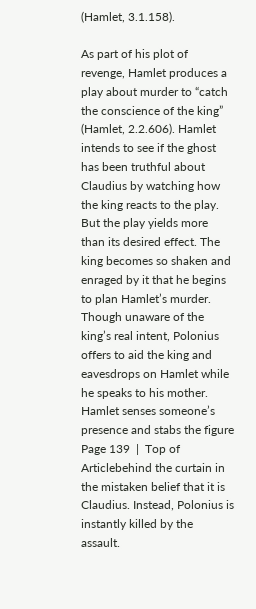(Hamlet, 3.1.158).

As part of his plot of revenge, Hamlet produces a play about murder to “catch the conscience of the king” (Hamlet, 2.2.606). Hamlet intends to see if the ghost has been truthful about Claudius by watching how the king reacts to the play. But the play yields more than its desired effect. The king becomes so shaken and enraged by it that he begins to plan Hamlet’s murder. Though unaware of the king’s real intent, Polonius offers to aid the king and eavesdrops on Hamlet while he speaks to his mother. Hamlet senses someone’s presence and stabs the figure Page 139  |  Top of Articlebehind the curtain in the mistaken belief that it is Claudius. Instead, Polonius is instantly killed by the assault.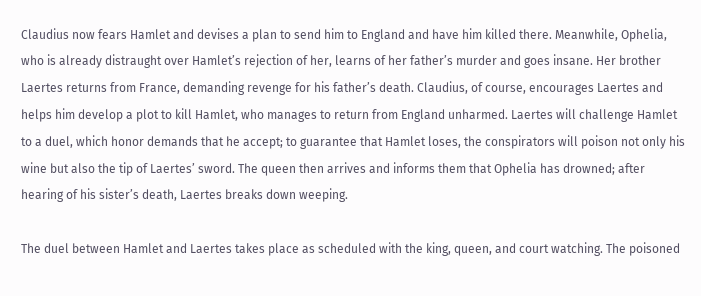Claudius now fears Hamlet and devises a plan to send him to England and have him killed there. Meanwhile, Ophelia, who is already distraught over Hamlet’s rejection of her, learns of her father’s murder and goes insane. Her brother Laertes returns from France, demanding revenge for his father’s death. Claudius, of course, encourages Laertes and helps him develop a plot to kill Hamlet, who manages to return from England unharmed. Laertes will challenge Hamlet to a duel, which honor demands that he accept; to guarantee that Hamlet loses, the conspirators will poison not only his wine but also the tip of Laertes’ sword. The queen then arrives and informs them that Ophelia has drowned; after hearing of his sister’s death, Laertes breaks down weeping.

The duel between Hamlet and Laertes takes place as scheduled with the king, queen, and court watching. The poisoned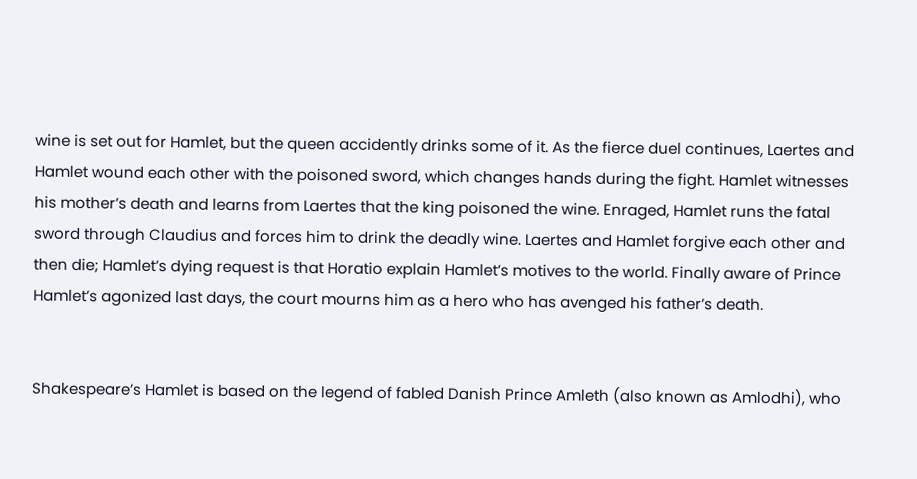wine is set out for Hamlet, but the queen accidently drinks some of it. As the fierce duel continues, Laertes and Hamlet wound each other with the poisoned sword, which changes hands during the fight. Hamlet witnesses his mother’s death and learns from Laertes that the king poisoned the wine. Enraged, Hamlet runs the fatal sword through Claudius and forces him to drink the deadly wine. Laertes and Hamlet forgive each other and then die; Hamlet’s dying request is that Horatio explain Hamlet’s motives to the world. Finally aware of Prince Hamlet’s agonized last days, the court mourns him as a hero who has avenged his father’s death.


Shakespeare’s Hamlet is based on the legend of fabled Danish Prince Amleth (also known as Amlodhi), who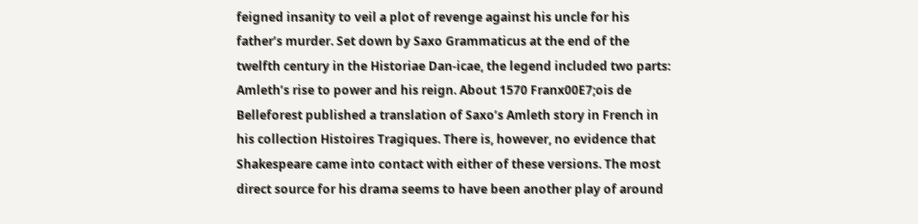feigned insanity to veil a plot of revenge against his uncle for his father’s murder. Set down by Saxo Grammaticus at the end of the twelfth century in the Historiae Dan-icae, the legend included two parts: Amleth’s rise to power and his reign. About 1570 Franx00E7;ois de Belleforest published a translation of Saxo’s Amleth story in French in his collection Histoires Tragiques. There is, however, no evidence that Shakespeare came into contact with either of these versions. The most direct source for his drama seems to have been another play of around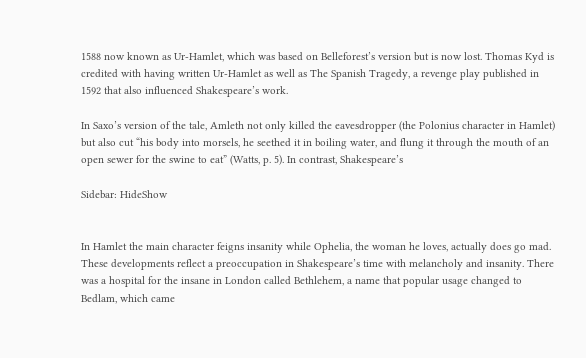1588 now known as Ur-Hamlet, which was based on Belleforest’s version but is now lost. Thomas Kyd is credited with having written Ur-Hamlet as well as The Spanish Tragedy, a revenge play published in 1592 that also influenced Shakespeare’s work.

In Saxo’s version of the tale, Amleth not only killed the eavesdropper (the Polonius character in Hamlet) but also cut “his body into morsels, he seethed it in boiling water, and flung it through the mouth of an open sewer for the swine to eat” (Watts, p. 5). In contrast, Shakespeare’s

Sidebar: HideShow


In Hamlet the main character feigns insanity while Ophelia, the woman he loves, actually does go mad. These developments reflect a preoccupation in Shakespeare’s time with melancholy and insanity. There was a hospital for the insane in London called Bethlehem, a name that popular usage changed to Bedlam, which came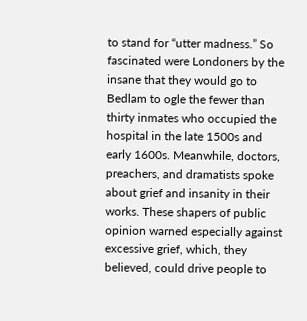to stand for “utter madness.” So fascinated were Londoners by the insane that they would go to Bedlam to ogle the fewer than thirty inmates who occupied the hospital in the late 1500s and early 1600s. Meanwhile, doctors, preachers, and dramatists spoke about grief and insanity in their works. These shapers of public opinion warned especially against excessive grief, which, they believed, could drive people to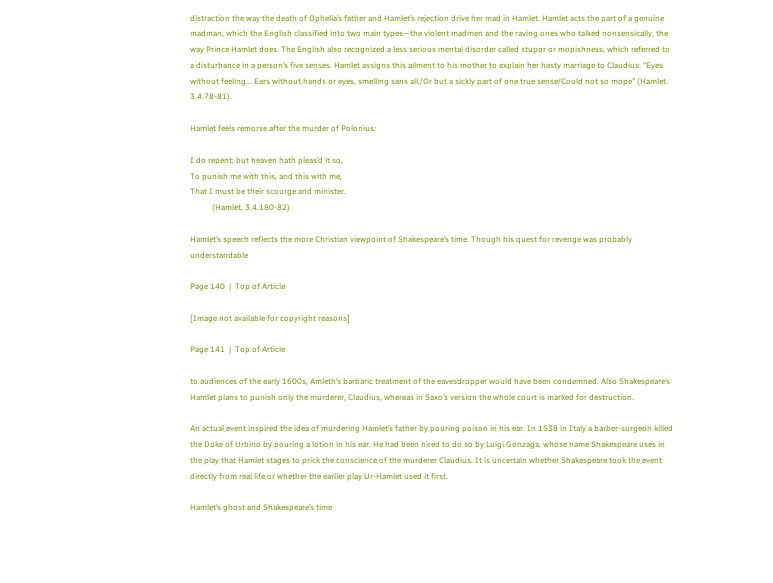distraction the way the death of Ophelia’s father and Hamlet’s rejection drive her mad in Hamlet. Hamlet acts the part of a genuine madman, which the English classified into two main types—the violent madmen and the raving ones who talked nonsensically, the way Prince Hamlet does. The English also recognized a less serious mental disorder called stupor or mopishness, which referred to a disturbance in a person’s five senses. Hamlet assigns this ailment to his mother to explain her hasty marriage to Claudius: “Eyes without feeling... Ears without hands or eyes, smelling sans all,/Or but a sickly part of one true sense/Could not so mope” (Hamlet. 3.4.78-81).

Hamlet feels remorse after the murder of Polonius:

I do repent; but heaven hath pleas’d it so,
To punish me with this, and this with me,
That I must be their scourge and minister.
           (Hamlet, 3.4.180-82)

Hamlet’s speech reflects the more Christian viewpoint of Shakespeare’s time. Though his quest for revenge was probably understandable

Page 140  |  Top of Article

[Image not available for copyright reasons]

Page 141  |  Top of Article

to audiences of the early 1600s, Amleth’s barbaric treatment of the eavesdropper would have been condemned. Also Shakespeare’s Hamlet plans to punish only the murderer, Claudius, whereas in Saxo’s version the whole court is marked for destruction.

An actual event inspired the idea of murdering Hamlet’s father by pouring poison in his ear. In 1538 in Italy a barber-surgeon killed the Duke of Urbino by pouring a lotion in his ear. He had been hired to do so by Luigi Gonzaga, whose name Shakespeare uses in the play that Hamlet stages to prick the conscience of the murderer Claudius. It is uncertain whether Shakespeare took the event directly from real life or whether the earlier play Ur-Hamlet used it first.

Hamlet’s ghost and Shakespeare’s time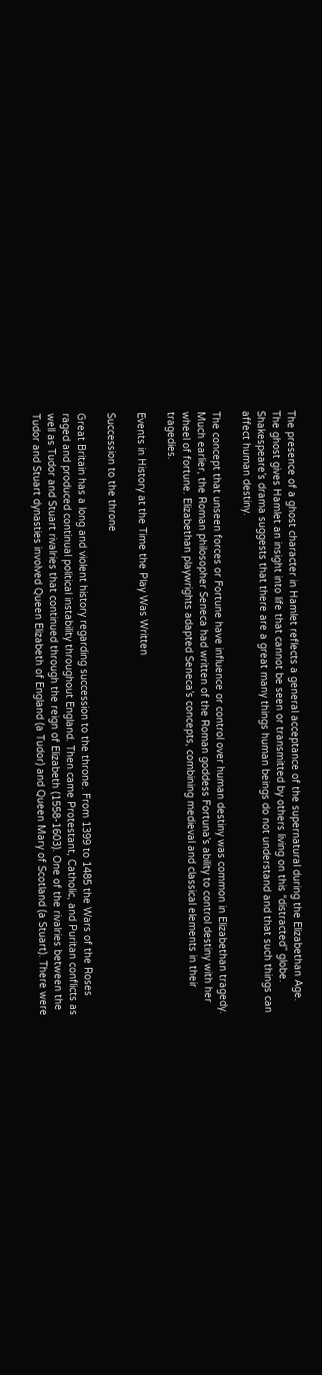The presence of a ghost character in Hamlet reflects a general acceptance of the supernatural during the Elizabethan Age. The ghost gives Hamlet an insight into life that cannot be seen or transmitted by others living on this “distracted” globe. Shakespeare’s drama suggests that there are a great many things human beings do not understand and that such things can affect human destiny.

The concept that unseen forces or Fortune have influence or control over human destiny was common in Elizabethan tragedy. Much earlier, the Roman philosopher Seneca had written of the Roman goddess Fortuna’s ability to control destiny with her wheel of fortune. Elizabethan playwrights adapted Seneca’s concepts, combining medieval and classical elements in their tragedies.

Events in History at the Time the Play Was Written

Succession to the throne

Great Britain has a long and violent history regarding succession to the throne. From 1399 to 1485 the Wars of the Roses raged and produced continual political instability throughout England. Then came Protestant, Catholic, and Puritan conflicts as well as Tudor and Stuart rivalries that continued through the reign of Elizabeth (1558-1603). One of the rivalries between the Tudor and Stuart dynasties involved Queen Elizabeth of England (a Tudor) and Queen Mary of Scotland (a Stuart). There were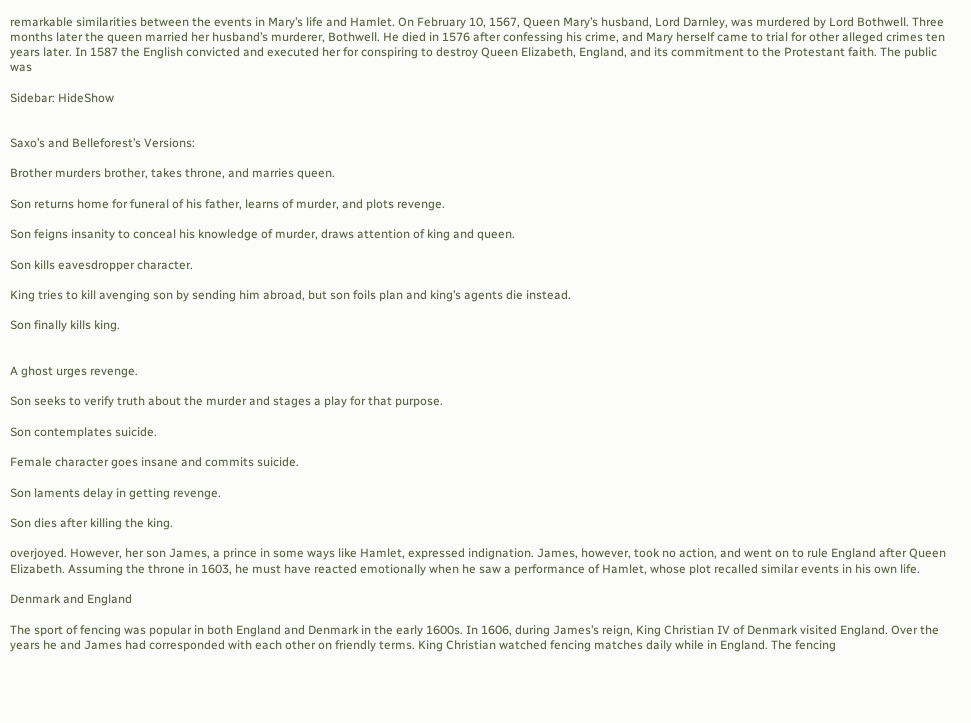remarkable similarities between the events in Mary’s life and Hamlet. On February 10, 1567, Queen Mary’s husband, Lord Darnley, was murdered by Lord Bothwell. Three months later the queen married her husband’s murderer, Bothwell. He died in 1576 after confessing his crime, and Mary herself came to trial for other alleged crimes ten years later. In 1587 the English convicted and executed her for conspiring to destroy Queen Elizabeth, England, and its commitment to the Protestant faith. The public was

Sidebar: HideShow


Saxo’s and Belleforest’s Versions:

Brother murders brother, takes throne, and marries queen.

Son returns home for funeral of his father, learns of murder, and plots revenge.

Son feigns insanity to conceal his knowledge of murder, draws attention of king and queen.

Son kills eavesdropper character.

King tries to kill avenging son by sending him abroad, but son foils plan and king’s agents die instead.

Son finally kills king.


A ghost urges revenge.

Son seeks to verify truth about the murder and stages a play for that purpose.

Son contemplates suicide.

Female character goes insane and commits suicide.

Son laments delay in getting revenge.

Son dies after killing the king.

overjoyed. However, her son James, a prince in some ways like Hamlet, expressed indignation. James, however, took no action, and went on to rule England after Queen Elizabeth. Assuming the throne in 1603, he must have reacted emotionally when he saw a performance of Hamlet, whose plot recalled similar events in his own life.

Denmark and England

The sport of fencing was popular in both England and Denmark in the early 1600s. In 1606, during James’s reign, King Christian IV of Denmark visited England. Over the years he and James had corresponded with each other on friendly terms. King Christian watched fencing matches daily while in England. The fencing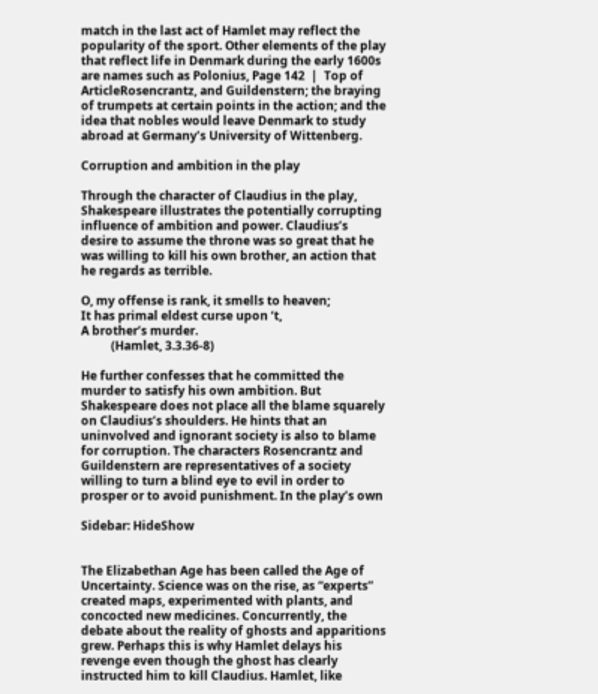match in the last act of Hamlet may reflect the popularity of the sport. Other elements of the play that reflect life in Denmark during the early 1600s are names such as Polonius, Page 142  |  Top of ArticleRosencrantz, and Guildenstern; the braying of trumpets at certain points in the action; and the idea that nobles would leave Denmark to study abroad at Germany’s University of Wittenberg.

Corruption and ambition in the play

Through the character of Claudius in the play, Shakespeare illustrates the potentially corrupting influence of ambition and power. Claudius’s desire to assume the throne was so great that he was willing to kill his own brother, an action that he regards as terrible.

O, my offense is rank, it smells to heaven;
It has primal eldest curse upon ‘t,
A brother’s murder.
          (Hamlet, 3.3.36-8)

He further confesses that he committed the murder to satisfy his own ambition. But Shakespeare does not place all the blame squarely on Claudius’s shoulders. He hints that an uninvolved and ignorant society is also to blame for corruption. The characters Rosencrantz and Guildenstern are representatives of a society willing to turn a blind eye to evil in order to prosper or to avoid punishment. In the play’s own

Sidebar: HideShow


The Elizabethan Age has been called the Age of Uncertainty. Science was on the rise, as “experts” created maps, experimented with plants, and concocted new medicines. Concurrently, the debate about the reality of ghosts and apparitions grew. Perhaps this is why Hamlet delays his revenge even though the ghost has clearly instructed him to kill Claudius. Hamlet, like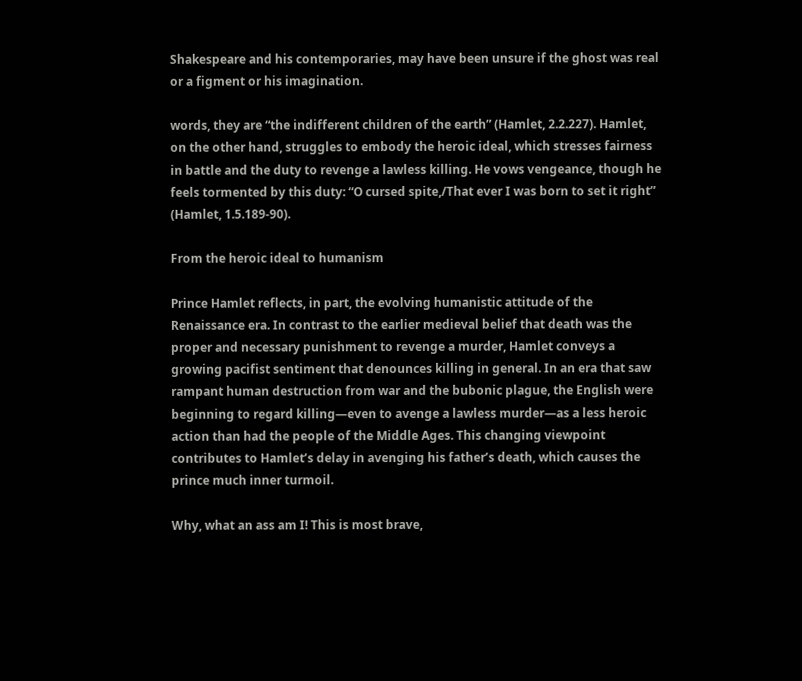Shakespeare and his contemporaries, may have been unsure if the ghost was real or a figment or his imagination.

words, they are “the indifferent children of the earth” (Hamlet, 2.2.227). Hamlet, on the other hand, struggles to embody the heroic ideal, which stresses fairness in battle and the duty to revenge a lawless killing. He vows vengeance, though he feels tormented by this duty: “O cursed spite,/That ever I was born to set it right” (Hamlet, 1.5.189-90).

From the heroic ideal to humanism

Prince Hamlet reflects, in part, the evolving humanistic attitude of the Renaissance era. In contrast to the earlier medieval belief that death was the proper and necessary punishment to revenge a murder, Hamlet conveys a growing pacifist sentiment that denounces killing in general. In an era that saw rampant human destruction from war and the bubonic plague, the English were beginning to regard killing—even to avenge a lawless murder—as a less heroic action than had the people of the Middle Ages. This changing viewpoint contributes to Hamlet’s delay in avenging his father’s death, which causes the prince much inner turmoil.

Why, what an ass am I! This is most brave,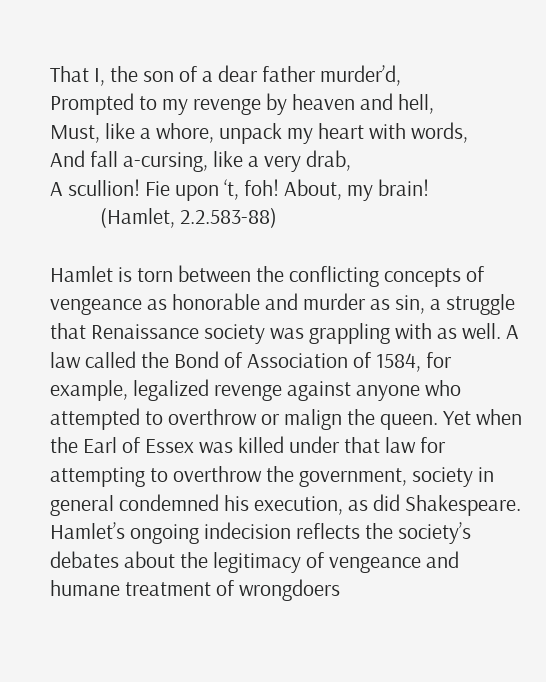That I, the son of a dear father murder’d,
Prompted to my revenge by heaven and hell,
Must, like a whore, unpack my heart with words,
And fall a-cursing, like a very drab,
A scullion! Fie upon ‘t, foh! About, my brain!
          (Hamlet, 2.2.583-88)

Hamlet is torn between the conflicting concepts of vengeance as honorable and murder as sin, a struggle that Renaissance society was grappling with as well. A law called the Bond of Association of 1584, for example, legalized revenge against anyone who attempted to overthrow or malign the queen. Yet when the Earl of Essex was killed under that law for attempting to overthrow the government, society in general condemned his execution, as did Shakespeare. Hamlet’s ongoing indecision reflects the society’s debates about the legitimacy of vengeance and humane treatment of wrongdoers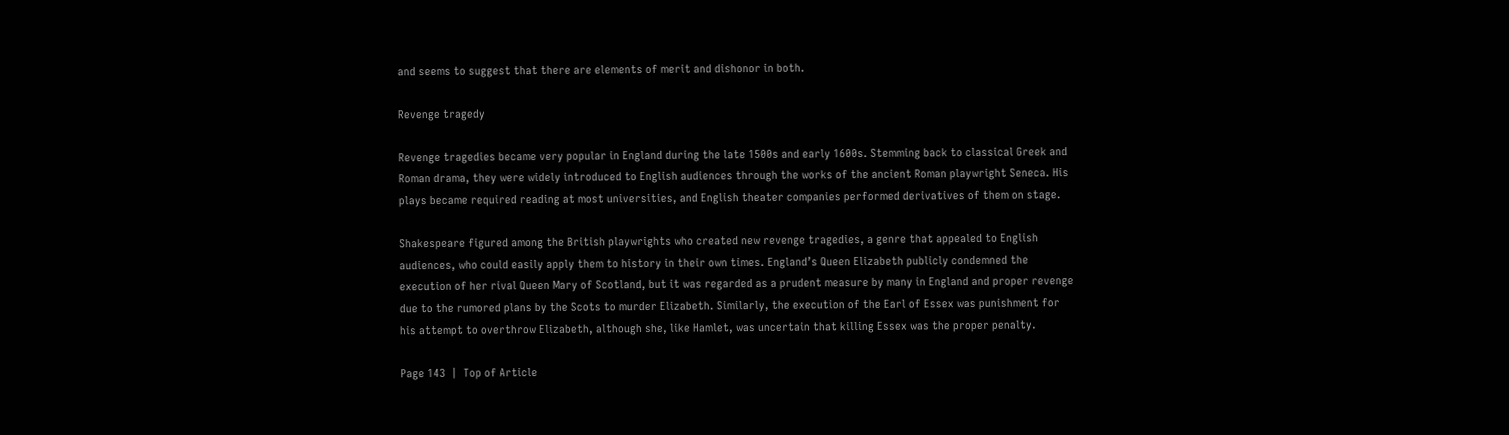and seems to suggest that there are elements of merit and dishonor in both.

Revenge tragedy

Revenge tragedies became very popular in England during the late 1500s and early 1600s. Stemming back to classical Greek and Roman drama, they were widely introduced to English audiences through the works of the ancient Roman playwright Seneca. His plays became required reading at most universities, and English theater companies performed derivatives of them on stage.

Shakespeare figured among the British playwrights who created new revenge tragedies, a genre that appealed to English audiences, who could easily apply them to history in their own times. England’s Queen Elizabeth publicly condemned the execution of her rival Queen Mary of Scotland, but it was regarded as a prudent measure by many in England and proper revenge due to the rumored plans by the Scots to murder Elizabeth. Similarly, the execution of the Earl of Essex was punishment for his attempt to overthrow Elizabeth, although she, like Hamlet, was uncertain that killing Essex was the proper penalty.

Page 143  |  Top of Article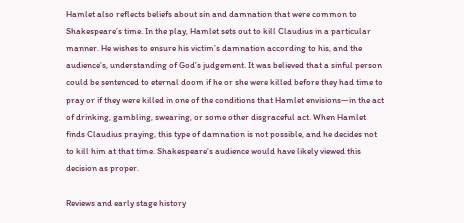Hamlet also reflects beliefs about sin and damnation that were common to Shakespeare’s time. In the play, Hamlet sets out to kill Claudius in a particular manner. He wishes to ensure his victim’s damnation according to his, and the audience’s, understanding of God’s judgement. It was believed that a sinful person could be sentenced to eternal doom if he or she were killed before they had time to pray or if they were killed in one of the conditions that Hamlet envisions—in the act of drinking, gambling, swearing, or some other disgraceful act. When Hamlet finds Claudius praying, this type of damnation is not possible, and he decides not to kill him at that time. Shakespeare’s audience would have likely viewed this decision as proper.

Reviews and early stage history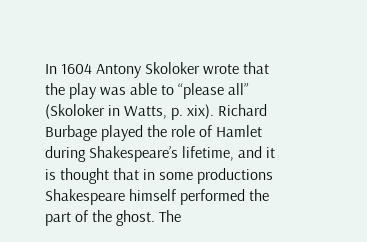In 1604 Antony Skoloker wrote that the play was able to “please all” (Skoloker in Watts, p. xix). Richard Burbage played the role of Hamlet during Shakespeare’s lifetime, and it is thought that in some productions Shakespeare himself performed the part of the ghost. The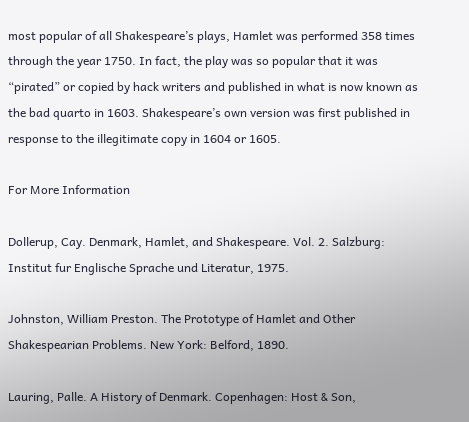most popular of all Shakespeare’s plays, Hamlet was performed 358 times through the year 1750. In fact, the play was so popular that it was “pirated” or copied by hack writers and published in what is now known as the bad quarto in 1603. Shakespeare’s own version was first published in response to the illegitimate copy in 1604 or 1605.

For More Information

Dollerup, Cay. Denmark, Hamlet, and Shakespeare. Vol. 2. Salzburg: Institut fur Englische Sprache und Literatur, 1975.

Johnston, William Preston. The Prototype of Hamlet and Other Shakespearian Problems. New York: Belford, 1890.

Lauring, Palle. A History of Denmark. Copenhagen: Host & Son,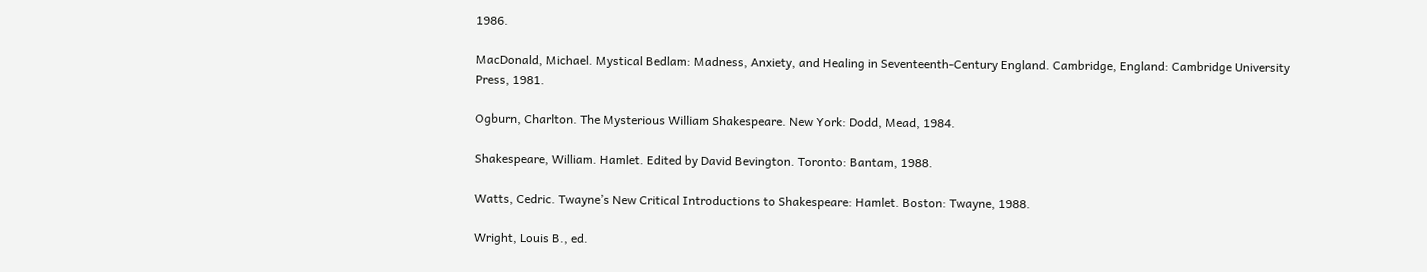1986.

MacDonald, Michael. Mystical Bedlam: Madness, Anxiety, and Healing in Seventeenth-Century England. Cambridge, England: Cambridge University Press, 1981.

Ogburn, Charlton. The Mysterious William Shakespeare. New York: Dodd, Mead, 1984.

Shakespeare, William. Hamlet. Edited by David Bevington. Toronto: Bantam, 1988.

Watts, Cedric. Twayne’s New Critical Introductions to Shakespeare: Hamlet. Boston: Twayne, 1988.

Wright, Louis B., ed.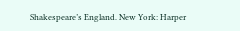Shakespeare’s England. New York: Harper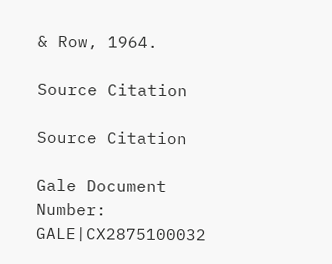& Row, 1964.

Source Citation

Source Citation

Gale Document Number: GALE|CX2875100032